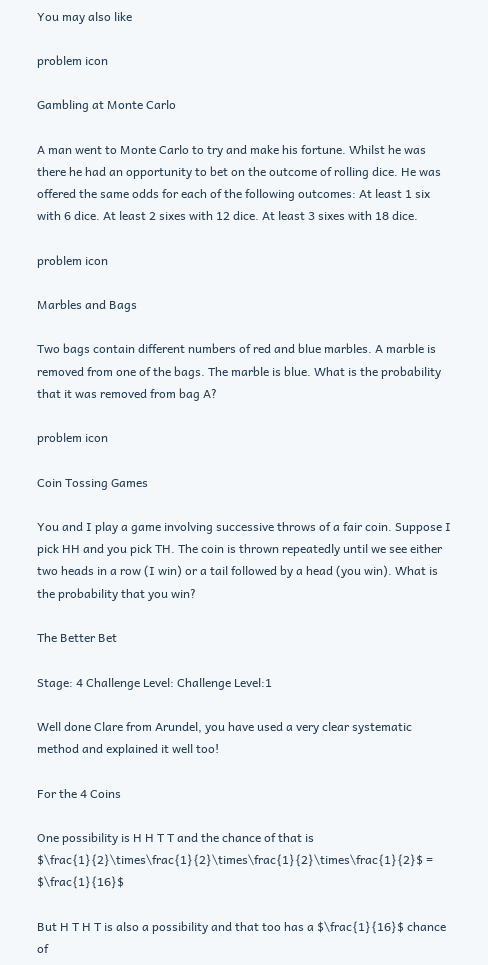You may also like

problem icon

Gambling at Monte Carlo

A man went to Monte Carlo to try and make his fortune. Whilst he was there he had an opportunity to bet on the outcome of rolling dice. He was offered the same odds for each of the following outcomes: At least 1 six with 6 dice. At least 2 sixes with 12 dice. At least 3 sixes with 18 dice.

problem icon

Marbles and Bags

Two bags contain different numbers of red and blue marbles. A marble is removed from one of the bags. The marble is blue. What is the probability that it was removed from bag A?

problem icon

Coin Tossing Games

You and I play a game involving successive throws of a fair coin. Suppose I pick HH and you pick TH. The coin is thrown repeatedly until we see either two heads in a row (I win) or a tail followed by a head (you win). What is the probability that you win?

The Better Bet

Stage: 4 Challenge Level: Challenge Level:1

Well done Clare from Arundel, you have used a very clear systematic method and explained it well too!

For the 4 Coins

One possibility is H H T T and the chance of that is $\frac{1}{2}\times\frac{1}{2}\times\frac{1}{2}\times\frac{1}{2}$ = $\frac{1}{16}$

But H T H T is also a possibility and that too has a $\frac{1}{16}$ chance of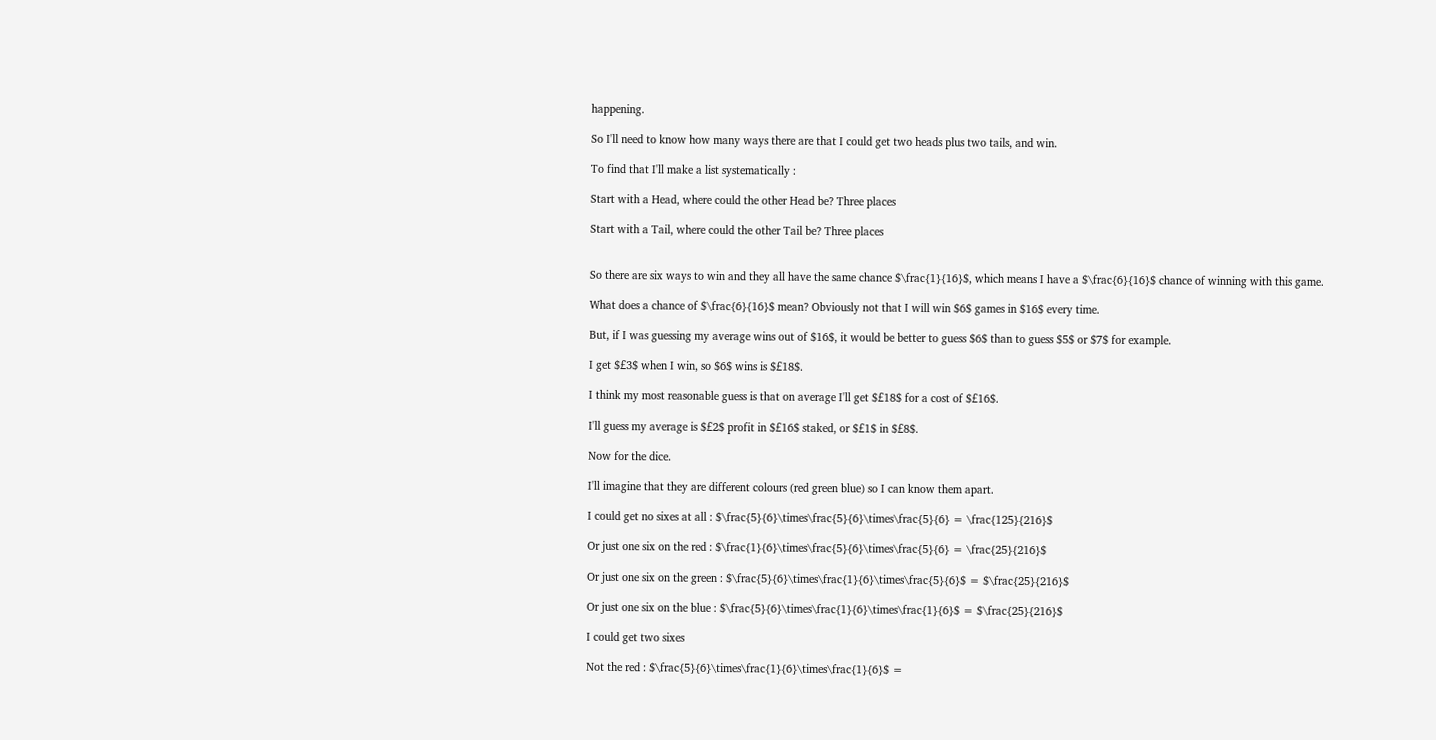happening.

So I'll need to know how many ways there are that I could get two heads plus two tails, and win.

To find that I'll make a list systematically :

Start with a Head, where could the other Head be? Three places

Start with a Tail, where could the other Tail be? Three places


So there are six ways to win and they all have the same chance $\frac{1}{16}$, which means I have a $\frac{6}{16}$ chance of winning with this game.

What does a chance of $\frac{6}{16}$ mean? Obviously not that I will win $6$ games in $16$ every time.

But, if I was guessing my average wins out of $16$, it would be better to guess $6$ than to guess $5$ or $7$ for example.

I get $£3$ when I win, so $6$ wins is $£18$.

I think my most reasonable guess is that on average I'll get $£18$ for a cost of $£16$.

I'll guess my average is $£2$ profit in $£16$ staked, or $£1$ in $£8$.

Now for the dice.

I'll imagine that they are different colours (red green blue) so I can know them apart.

I could get no sixes at all : $\frac{5}{6}\times\frac{5}{6}\times\frac{5}{6} = \frac{125}{216}$

Or just one six on the red : $\frac{1}{6}\times\frac{5}{6}\times\frac{5}{6} = \frac{25}{216}$

Or just one six on the green : $\frac{5}{6}\times\frac{1}{6}\times\frac{5}{6}$ = $\frac{25}{216}$

Or just one six on the blue : $\frac{5}{6}\times\frac{1}{6}\times\frac{1}{6}$ = $\frac{25}{216}$

I could get two sixes

Not the red : $\frac{5}{6}\times\frac{1}{6}\times\frac{1}{6}$ =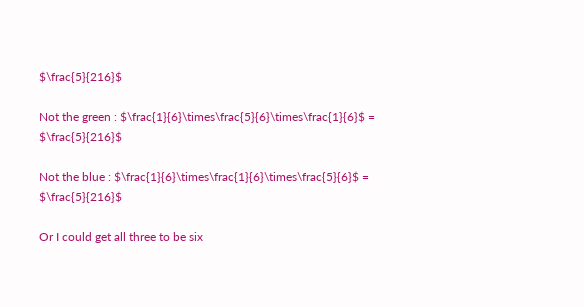$\frac{5}{216}$

Not the green : $\frac{1}{6}\times\frac{5}{6}\times\frac{1}{6}$ = $\frac{5}{216}$

Not the blue : $\frac{1}{6}\times\frac{1}{6}\times\frac{5}{6}$ = $\frac{5}{216}$

Or I could get all three to be six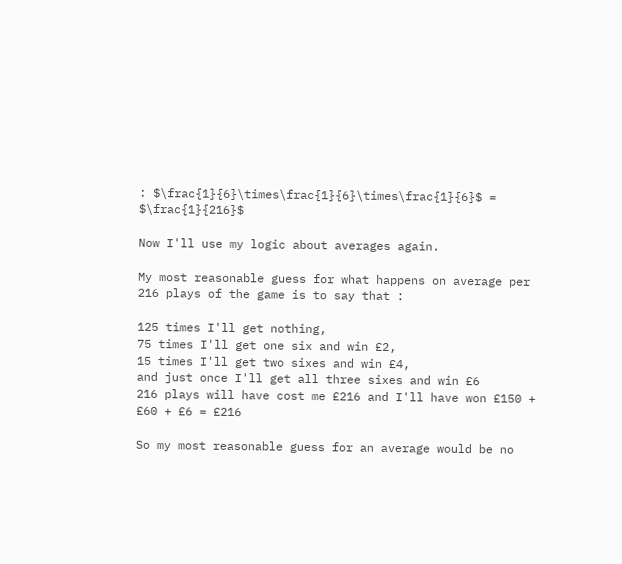: $\frac{1}{6}\times\frac{1}{6}\times\frac{1}{6}$ = $\frac{1}{216}$

Now I'll use my logic about averages again.

My most reasonable guess for what happens on average per 216 plays of the game is to say that :

125 times I'll get nothing,
75 times I'll get one six and win £2,
15 times I'll get two sixes and win £4,
and just once I'll get all three sixes and win £6
216 plays will have cost me £216 and I'll have won £150 + £60 + £6 = £216

So my most reasonable guess for an average would be no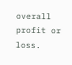overall profit or loss.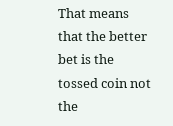That means that the better bet is the tossed coin not the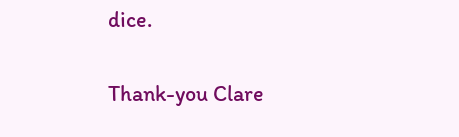dice.

Thank-you Clare